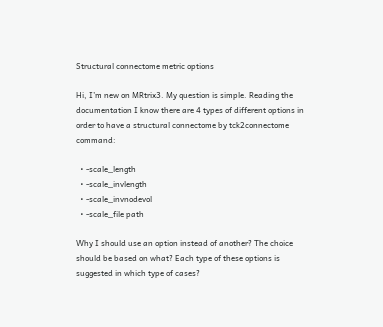Structural connectome metric options

Hi, I’m new on MRtrix3. My question is simple. Reading the documentation I know there are 4 types of different options in order to have a structural connectome by tck2connectome command:

  • -scale_length
  • -scale_invlength
  • -scale_invnodevol
  • -scale_file path

Why I should use an option instead of another? The choice should be based on what? Each type of these options is suggested in which type of cases?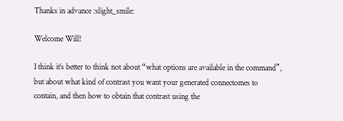Thanks in advance :slight_smile:

Welcome Will!

I think it’s better to think not about “what options are available in the command”, but about what kind of contrast you want your generated connectomes to contain, and then how to obtain that contrast using the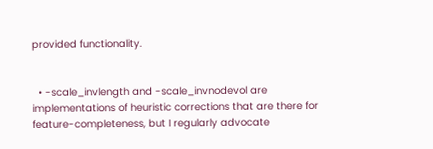provided functionality.


  • -scale_invlength and -scale_invnodevol are implementations of heuristic corrections that are there for feature-completeness, but I regularly advocate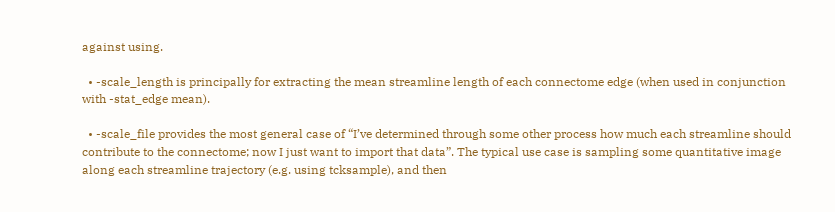against using.

  • -scale_length is principally for extracting the mean streamline length of each connectome edge (when used in conjunction with -stat_edge mean).

  • -scale_file provides the most general case of “I’ve determined through some other process how much each streamline should contribute to the connectome; now I just want to import that data”. The typical use case is sampling some quantitative image along each streamline trajectory (e.g. using tcksample), and then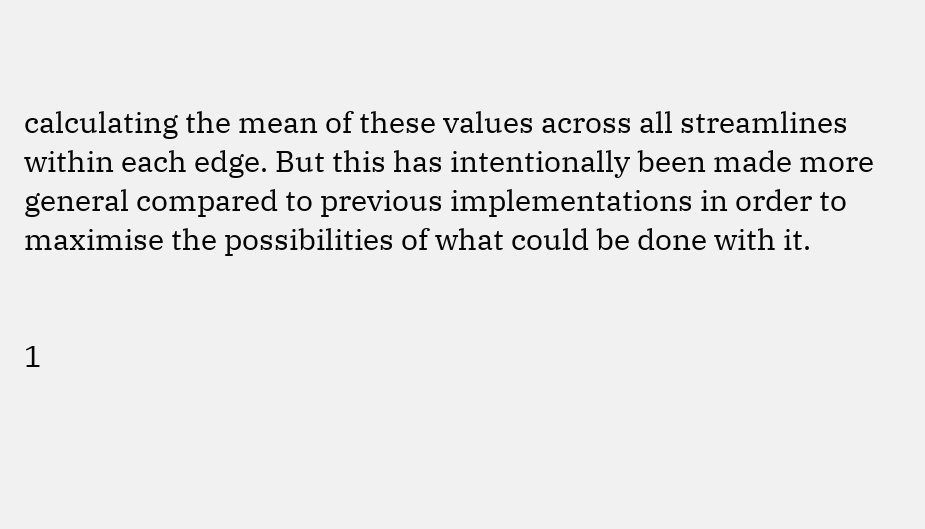calculating the mean of these values across all streamlines within each edge. But this has intentionally been made more general compared to previous implementations in order to maximise the possibilities of what could be done with it.


1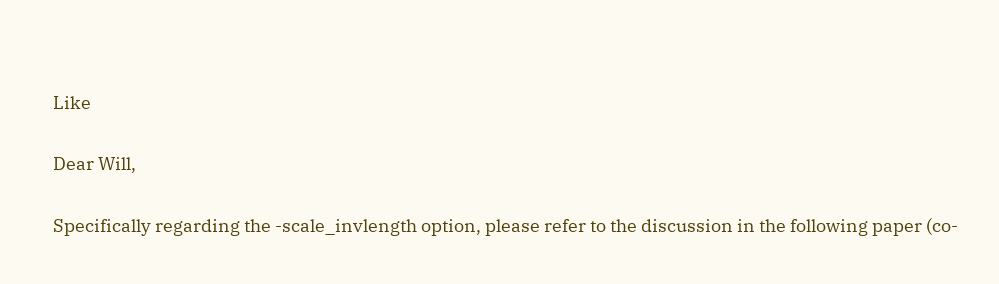Like

Dear Will,

Specifically regarding the -scale_invlength option, please refer to the discussion in the following paper (co-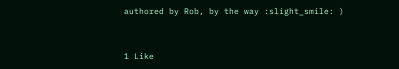authored by Rob, by the way :slight_smile: )


1 Like